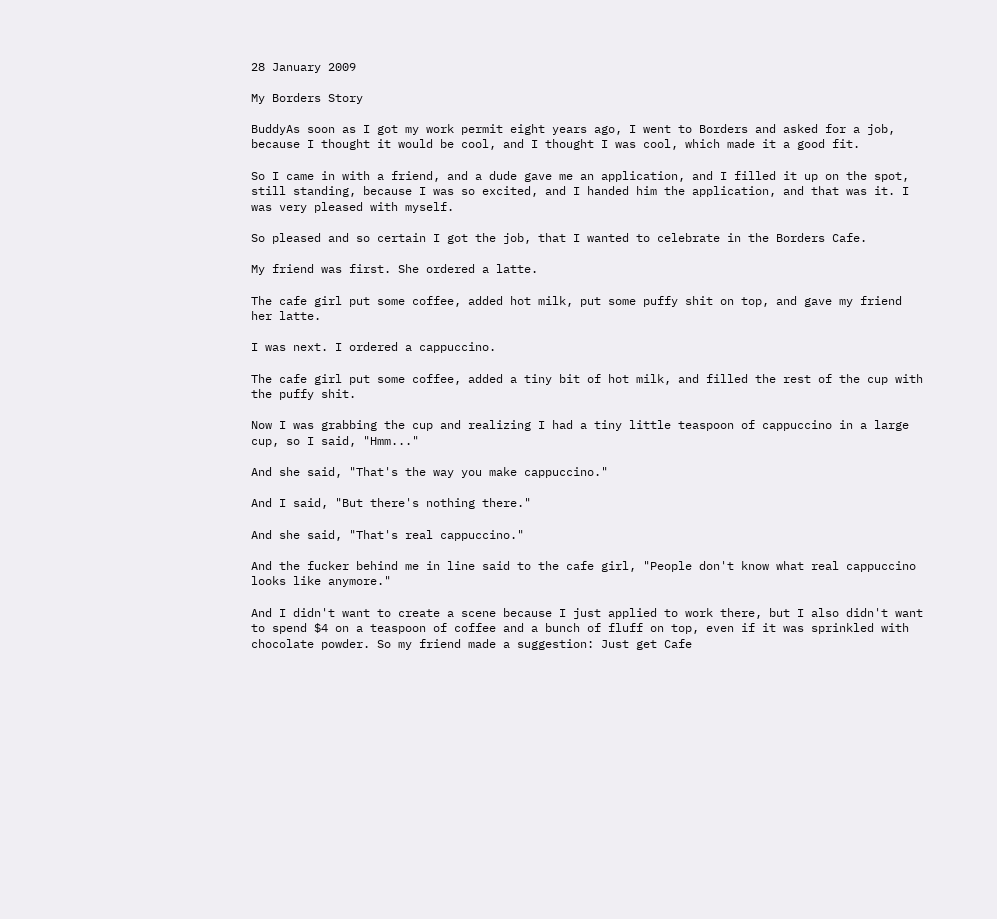28 January 2009

My Borders Story

BuddyAs soon as I got my work permit eight years ago, I went to Borders and asked for a job, because I thought it would be cool, and I thought I was cool, which made it a good fit.

So I came in with a friend, and a dude gave me an application, and I filled it up on the spot, still standing, because I was so excited, and I handed him the application, and that was it. I was very pleased with myself.

So pleased and so certain I got the job, that I wanted to celebrate in the Borders Cafe.

My friend was first. She ordered a latte.

The cafe girl put some coffee, added hot milk, put some puffy shit on top, and gave my friend her latte.

I was next. I ordered a cappuccino.

The cafe girl put some coffee, added a tiny bit of hot milk, and filled the rest of the cup with the puffy shit.

Now I was grabbing the cup and realizing I had a tiny little teaspoon of cappuccino in a large cup, so I said, "Hmm..."

And she said, "That's the way you make cappuccino."

And I said, "But there's nothing there."

And she said, "That's real cappuccino."

And the fucker behind me in line said to the cafe girl, "People don't know what real cappuccino looks like anymore."

And I didn't want to create a scene because I just applied to work there, but I also didn't want to spend $4 on a teaspoon of coffee and a bunch of fluff on top, even if it was sprinkled with chocolate powder. So my friend made a suggestion: Just get Cafe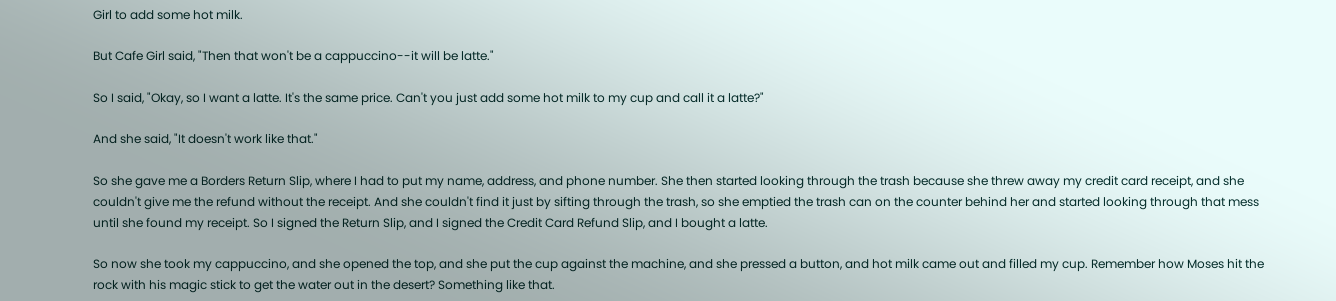Girl to add some hot milk.

But Cafe Girl said, "Then that won't be a cappuccino--it will be latte."

So I said, "Okay, so I want a latte. It's the same price. Can't you just add some hot milk to my cup and call it a latte?"

And she said, "It doesn't work like that."

So she gave me a Borders Return Slip, where I had to put my name, address, and phone number. She then started looking through the trash because she threw away my credit card receipt, and she couldn't give me the refund without the receipt. And she couldn't find it just by sifting through the trash, so she emptied the trash can on the counter behind her and started looking through that mess until she found my receipt. So I signed the Return Slip, and I signed the Credit Card Refund Slip, and I bought a latte.

So now she took my cappuccino, and she opened the top, and she put the cup against the machine, and she pressed a button, and hot milk came out and filled my cup. Remember how Moses hit the rock with his magic stick to get the water out in the desert? Something like that.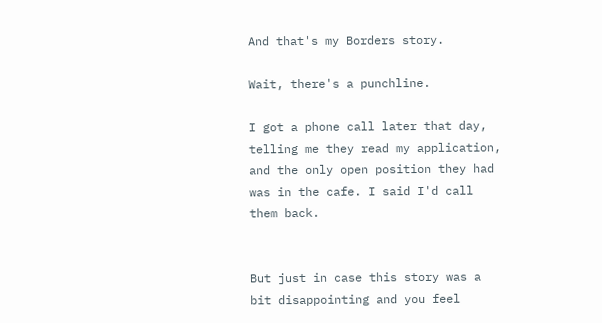And that's my Borders story.

Wait, there's a punchline.

I got a phone call later that day, telling me they read my application, and the only open position they had was in the cafe. I said I'd call them back.


But just in case this story was a bit disappointing and you feel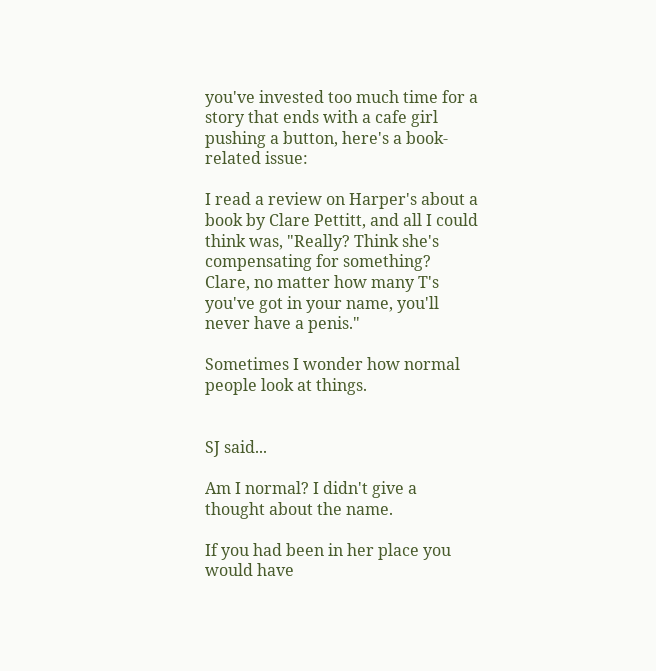you've invested too much time for a story that ends with a cafe girl pushing a button, here's a book-related issue:

I read a review on Harper's about a book by Clare Pettitt, and all I could think was, "Really? Think she's compensating for something? Clare, no matter how many T's you've got in your name, you'll never have a penis."

Sometimes I wonder how normal people look at things.


SJ said...

Am I normal? I didn't give a thought about the name.

If you had been in her place you would have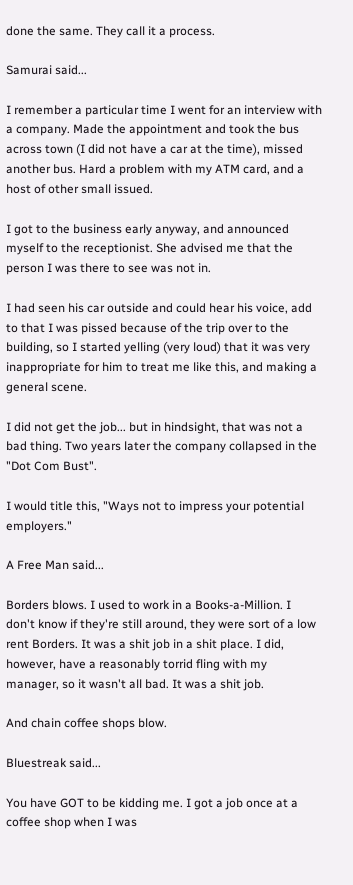done the same. They call it a process.

Samurai said...

I remember a particular time I went for an interview with a company. Made the appointment and took the bus across town (I did not have a car at the time), missed another bus. Hard a problem with my ATM card, and a host of other small issued.

I got to the business early anyway, and announced myself to the receptionist. She advised me that the person I was there to see was not in.

I had seen his car outside and could hear his voice, add to that I was pissed because of the trip over to the building, so I started yelling (very loud) that it was very inappropriate for him to treat me like this, and making a general scene.

I did not get the job... but in hindsight, that was not a bad thing. Two years later the company collapsed in the "Dot Com Bust".

I would title this, "Ways not to impress your potential employers."

A Free Man said...

Borders blows. I used to work in a Books-a-Million. I don't know if they're still around, they were sort of a low rent Borders. It was a shit job in a shit place. I did, however, have a reasonably torrid fling with my manager, so it wasn't all bad. It was a shit job.

And chain coffee shops blow.

Bluestreak said...

You have GOT to be kidding me. I got a job once at a coffee shop when I was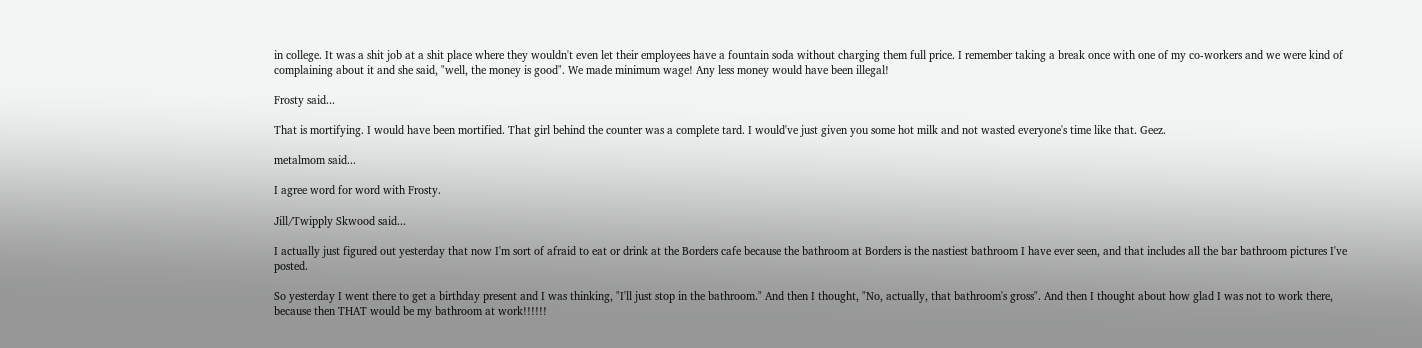in college. It was a shit job at a shit place where they wouldn't even let their employees have a fountain soda without charging them full price. I remember taking a break once with one of my co-workers and we were kind of complaining about it and she said, "well, the money is good". We made minimum wage! Any less money would have been illegal!

Frosty said...

That is mortifying. I would have been mortified. That girl behind the counter was a complete tard. I would've just given you some hot milk and not wasted everyone's time like that. Geez.

metalmom said...

I agree word for word with Frosty.

Jill/Twipply Skwood said...

I actually just figured out yesterday that now I'm sort of afraid to eat or drink at the Borders cafe because the bathroom at Borders is the nastiest bathroom I have ever seen, and that includes all the bar bathroom pictures I've posted.

So yesterday I went there to get a birthday present and I was thinking, "I'll just stop in the bathroom." And then I thought, "No, actually, that bathroom's gross". And then I thought about how glad I was not to work there, because then THAT would be my bathroom at work!!!!!!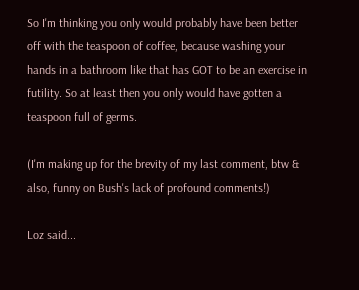So I'm thinking you only would probably have been better off with the teaspoon of coffee, because washing your hands in a bathroom like that has GOT to be an exercise in futility. So at least then you only would have gotten a teaspoon full of germs.

(I'm making up for the brevity of my last comment, btw & also, funny on Bush's lack of profound comments!)

Loz said...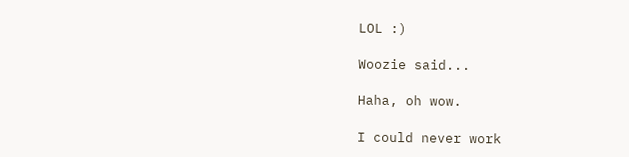LOL :)

Woozie said...

Haha, oh wow.

I could never work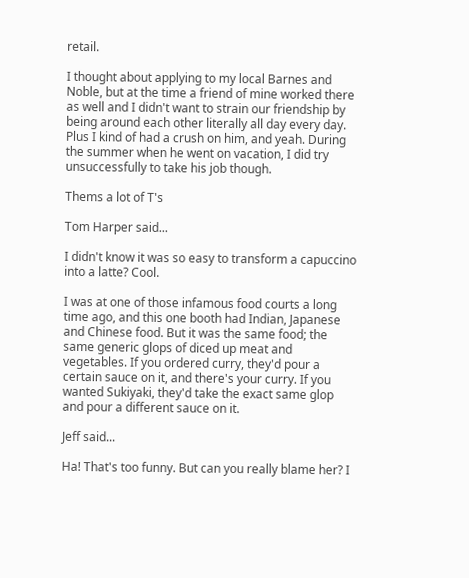retail.

I thought about applying to my local Barnes and Noble, but at the time a friend of mine worked there as well and I didn't want to strain our friendship by being around each other literally all day every day. Plus I kind of had a crush on him, and yeah. During the summer when he went on vacation, I did try unsuccessfully to take his job though.

Thems a lot of T's

Tom Harper said...

I didn't know it was so easy to transform a capuccino into a latte? Cool.

I was at one of those infamous food courts a long time ago, and this one booth had Indian, Japanese and Chinese food. But it was the same food; the same generic glops of diced up meat and vegetables. If you ordered curry, they'd pour a certain sauce on it, and there's your curry. If you wanted Sukiyaki, they'd take the exact same glop and pour a different sauce on it.

Jeff said...

Ha! That's too funny. But can you really blame her? I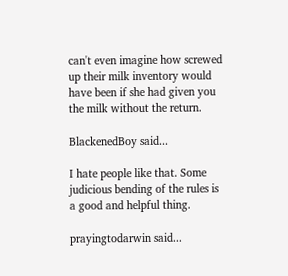can't even imagine how screwed up their milk inventory would have been if she had given you the milk without the return.

BlackenedBoy said...

I hate people like that. Some judicious bending of the rules is a good and helpful thing.

prayingtodarwin said...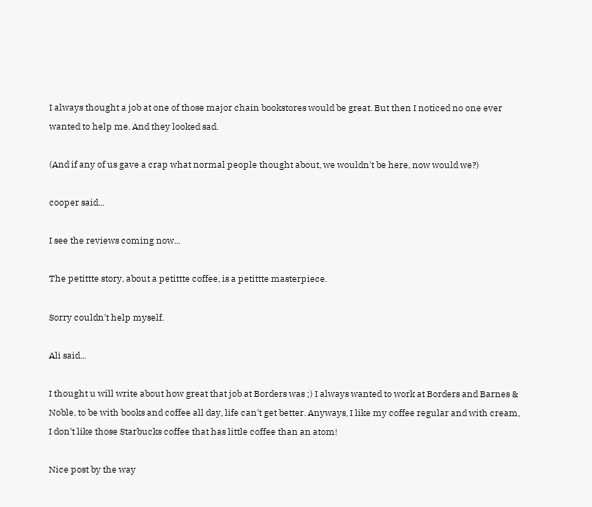I always thought a job at one of those major chain bookstores would be great. But then I noticed no one ever wanted to help me. And they looked sad.

(And if any of us gave a crap what normal people thought about, we wouldn't be here, now would we?)

cooper said...

I see the reviews coming now...

The petittte story, about a petittte coffee, is a petittte masterpiece.

Sorry couldn't help myself.

Ali said...

I thought u will write about how great that job at Borders was ;) I always wanted to work at Borders and Barnes & Noble, to be with books and coffee all day, life can't get better. Anyways, I like my coffee regular and with cream, I don't like those Starbucks coffee that has little coffee than an atom!

Nice post by the way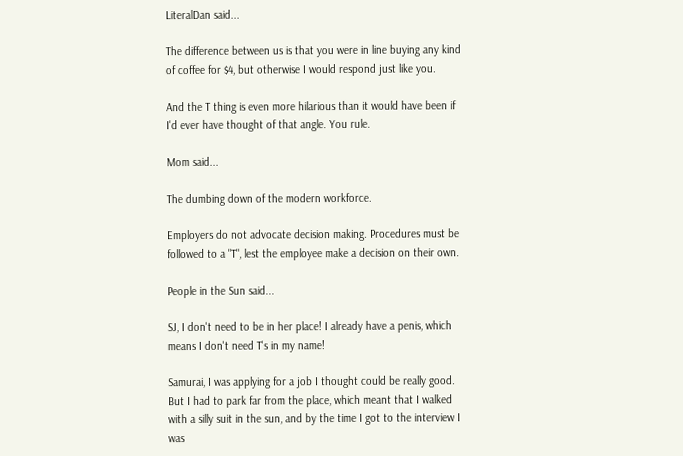LiteralDan said...

The difference between us is that you were in line buying any kind of coffee for $4, but otherwise I would respond just like you.

And the T thing is even more hilarious than it would have been if I'd ever have thought of that angle. You rule.

Mom said...

The dumbing down of the modern workforce.

Employers do not advocate decision making. Procedures must be followed to a "T", lest the employee make a decision on their own.

People in the Sun said...

SJ, I don't need to be in her place! I already have a penis, which means I don't need T's in my name!

Samurai, I was applying for a job I thought could be really good. But I had to park far from the place, which meant that I walked with a silly suit in the sun, and by the time I got to the interview I was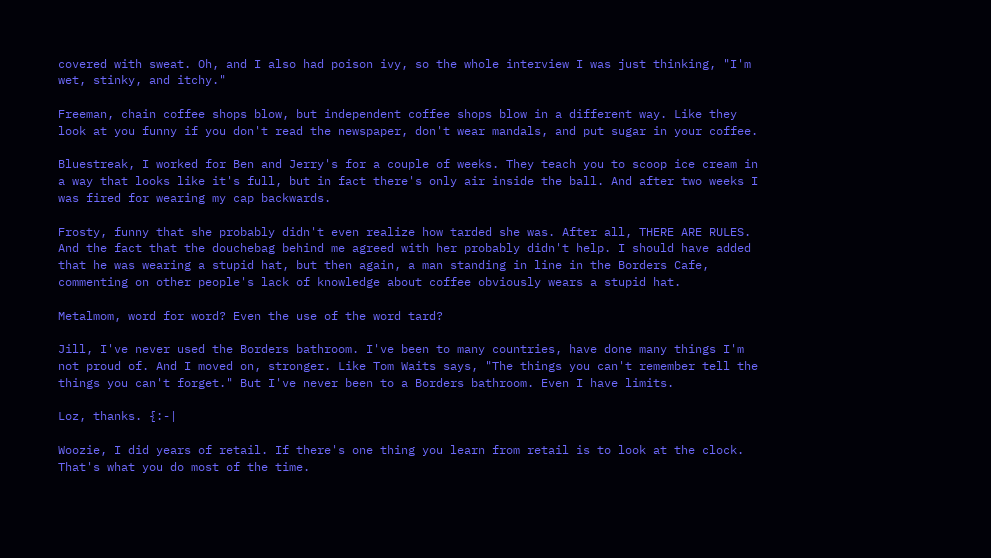covered with sweat. Oh, and I also had poison ivy, so the whole interview I was just thinking, "I'm wet, stinky, and itchy."

Freeman, chain coffee shops blow, but independent coffee shops blow in a different way. Like they look at you funny if you don't read the newspaper, don't wear mandals, and put sugar in your coffee.

Bluestreak, I worked for Ben and Jerry's for a couple of weeks. They teach you to scoop ice cream in a way that looks like it's full, but in fact there's only air inside the ball. And after two weeks I was fired for wearing my cap backwards.

Frosty, funny that she probably didn't even realize how tarded she was. After all, THERE ARE RULES. And the fact that the douchebag behind me agreed with her probably didn't help. I should have added that he was wearing a stupid hat, but then again, a man standing in line in the Borders Cafe, commenting on other people's lack of knowledge about coffee obviously wears a stupid hat.

Metalmom, word for word? Even the use of the word tard?

Jill, I've never used the Borders bathroom. I've been to many countries, have done many things I'm not proud of. And I moved on, stronger. Like Tom Waits says, "The things you can't remember tell the things you can't forget." But I've never been to a Borders bathroom. Even I have limits.

Loz, thanks. {:-|

Woozie, I did years of retail. If there's one thing you learn from retail is to look at the clock. That's what you do most of the time.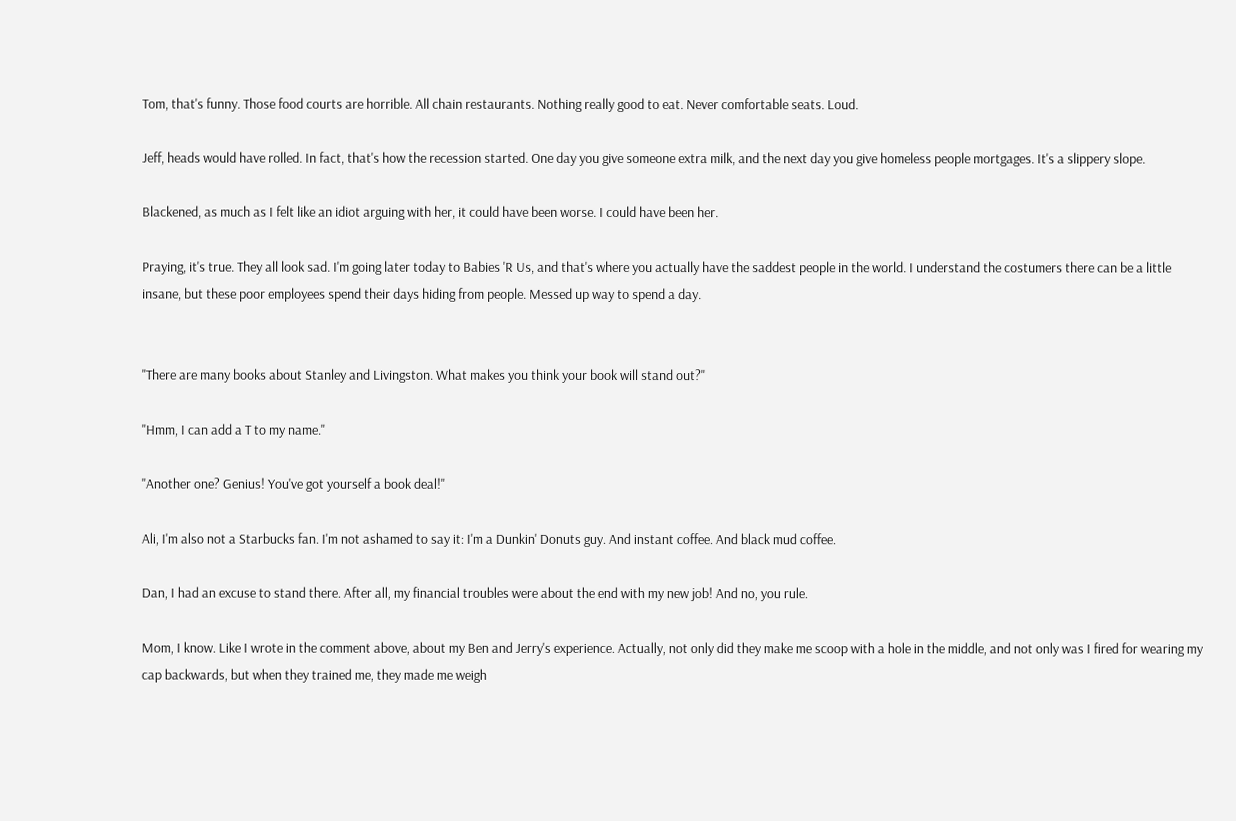Tom, that's funny. Those food courts are horrible. All chain restaurants. Nothing really good to eat. Never comfortable seats. Loud.

Jeff, heads would have rolled. In fact, that's how the recession started. One day you give someone extra milk, and the next day you give homeless people mortgages. It's a slippery slope.

Blackened, as much as I felt like an idiot arguing with her, it could have been worse. I could have been her.

Praying, it's true. They all look sad. I'm going later today to Babies 'R Us, and that's where you actually have the saddest people in the world. I understand the costumers there can be a little insane, but these poor employees spend their days hiding from people. Messed up way to spend a day.


"There are many books about Stanley and Livingston. What makes you think your book will stand out?"

"Hmm, I can add a T to my name."

"Another one? Genius! You've got yourself a book deal!"

Ali, I'm also not a Starbucks fan. I'm not ashamed to say it: I'm a Dunkin' Donuts guy. And instant coffee. And black mud coffee.

Dan, I had an excuse to stand there. After all, my financial troubles were about the end with my new job! And no, you rule.

Mom, I know. Like I wrote in the comment above, about my Ben and Jerry's experience. Actually, not only did they make me scoop with a hole in the middle, and not only was I fired for wearing my cap backwards, but when they trained me, they made me weigh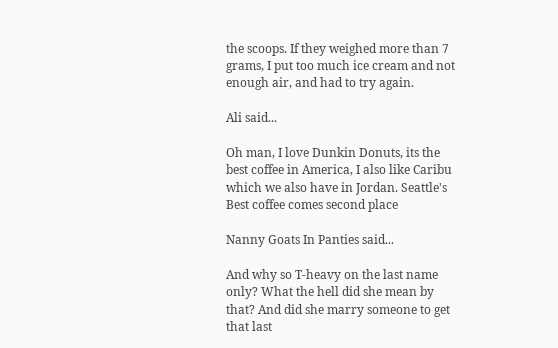the scoops. If they weighed more than 7 grams, I put too much ice cream and not enough air, and had to try again.

Ali said...

Oh man, I love Dunkin Donuts, its the best coffee in America, I also like Caribu which we also have in Jordan. Seattle's Best coffee comes second place

Nanny Goats In Panties said...

And why so T-heavy on the last name only? What the hell did she mean by that? And did she marry someone to get that last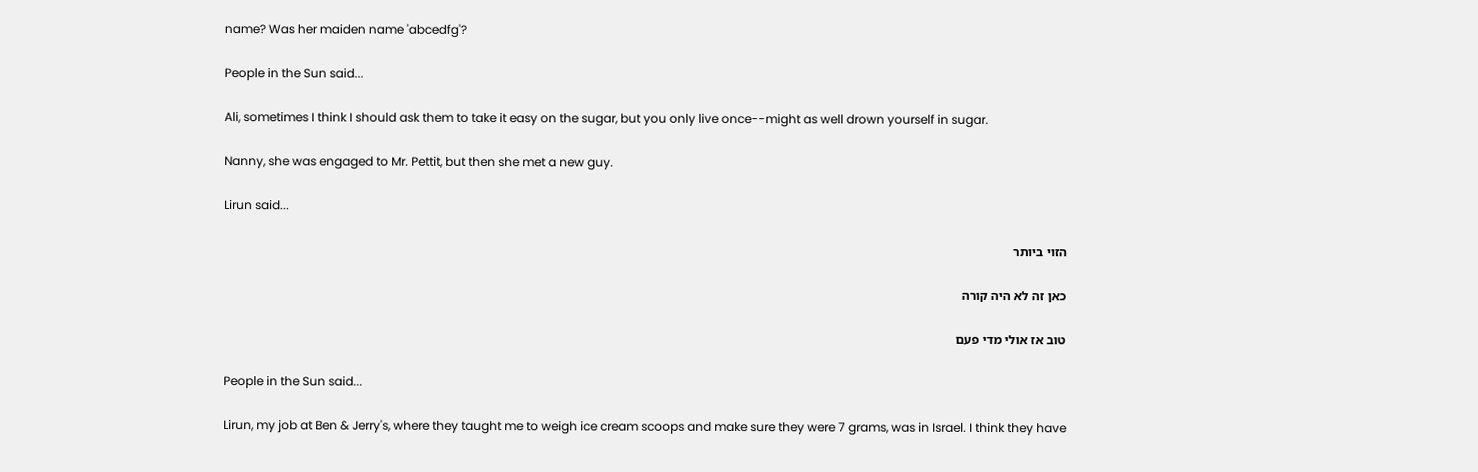name? Was her maiden name 'abcedfg'?

People in the Sun said...

Ali, sometimes I think I should ask them to take it easy on the sugar, but you only live once--might as well drown yourself in sugar.

Nanny, she was engaged to Mr. Pettit, but then she met a new guy.

Lirun said...

הזוי ביותר

כאן זה לא היה קורה

טוב אז אולי מדי פעם

People in the Sun said...

Lirun, my job at Ben & Jerry's, where they taught me to weigh ice cream scoops and make sure they were 7 grams, was in Israel. I think they have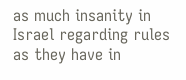as much insanity in Israel regarding rules as they have in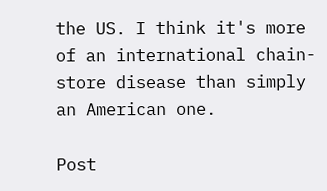the US. I think it's more of an international chain-store disease than simply an American one.

Post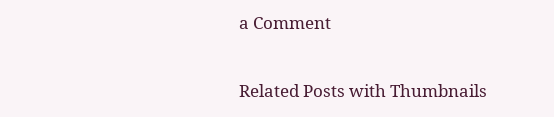a Comment

Related Posts with Thumbnails